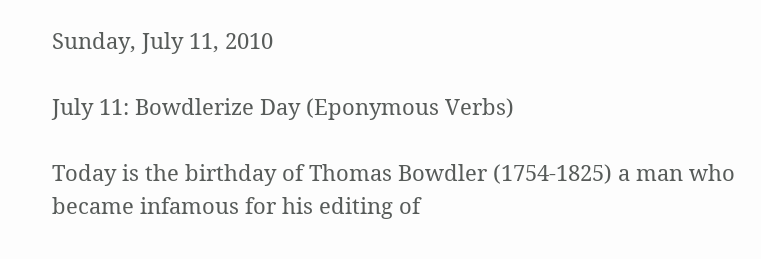Sunday, July 11, 2010

July 11: Bowdlerize Day (Eponymous Verbs)

Today is the birthday of Thomas Bowdler (1754-1825) a man who became infamous for his editing of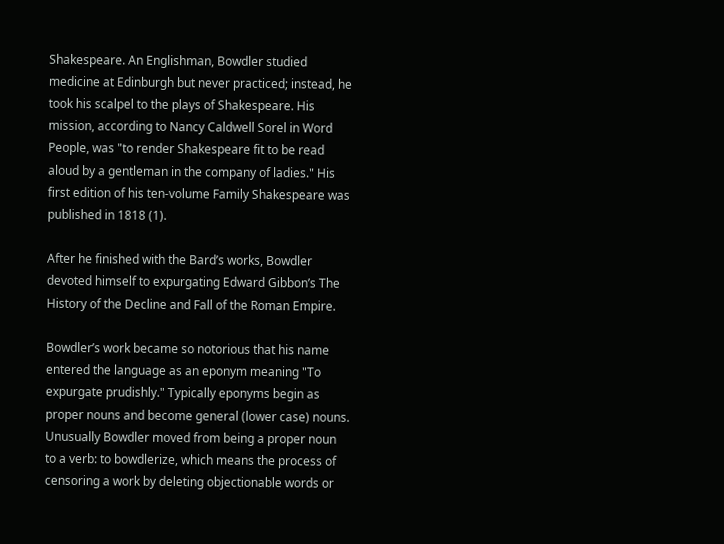Shakespeare. An Englishman, Bowdler studied medicine at Edinburgh but never practiced; instead, he took his scalpel to the plays of Shakespeare. His mission, according to Nancy Caldwell Sorel in Word People, was "to render Shakespeare fit to be read aloud by a gentleman in the company of ladies." His first edition of his ten-volume Family Shakespeare was published in 1818 (1).

After he finished with the Bard’s works, Bowdler devoted himself to expurgating Edward Gibbon’s The History of the Decline and Fall of the Roman Empire.

Bowdler’s work became so notorious that his name entered the language as an eponym meaning "To expurgate prudishly." Typically eponyms begin as proper nouns and become general (lower case) nouns. Unusually Bowdler moved from being a proper noun to a verb: to bowdlerize, which means the process of censoring a work by deleting objectionable words or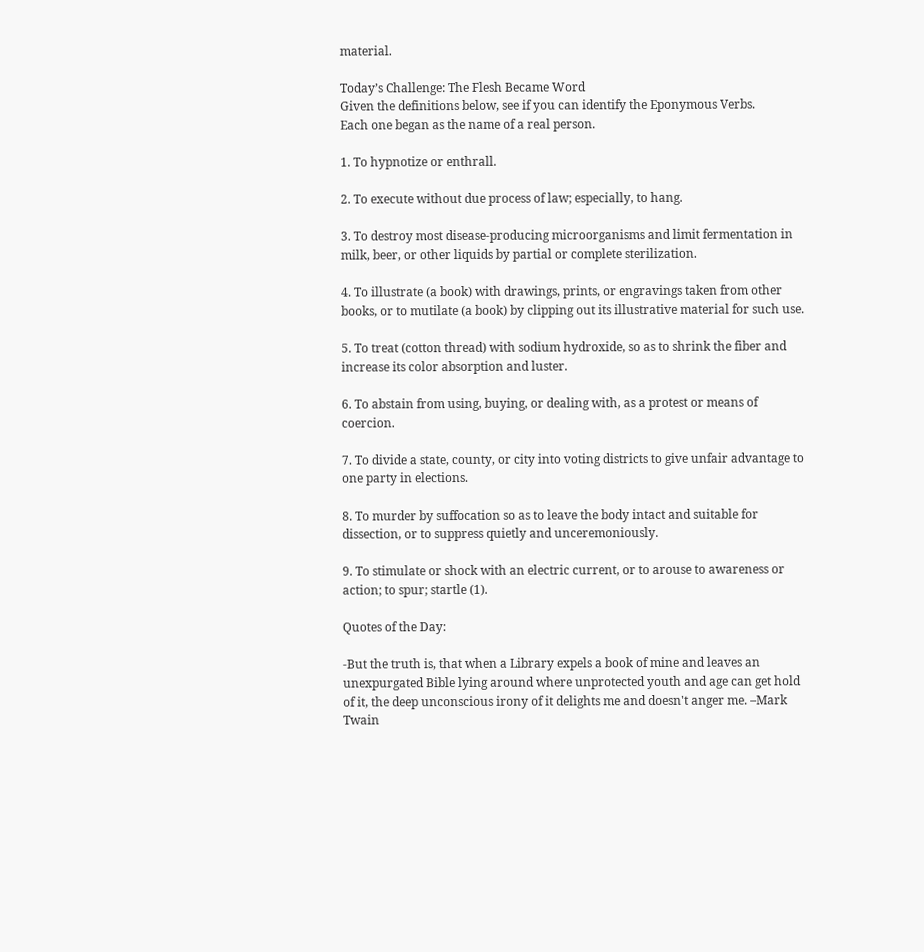material.

Today’s Challenge: The Flesh Became Word
Given the definitions below, see if you can identify the Eponymous Verbs.
Each one began as the name of a real person.

1. To hypnotize or enthrall.

2. To execute without due process of law; especially, to hang.

3. To destroy most disease-producing microorganisms and limit fermentation in milk, beer, or other liquids by partial or complete sterilization.

4. To illustrate (a book) with drawings, prints, or engravings taken from other books, or to mutilate (a book) by clipping out its illustrative material for such use.

5. To treat (cotton thread) with sodium hydroxide, so as to shrink the fiber and increase its color absorption and luster.

6. To abstain from using, buying, or dealing with, as a protest or means of coercion.

7. To divide a state, county, or city into voting districts to give unfair advantage to one party in elections.

8. To murder by suffocation so as to leave the body intact and suitable for dissection, or to suppress quietly and unceremoniously.

9. To stimulate or shock with an electric current, or to arouse to awareness or action; to spur; startle (1).

Quotes of the Day:

-But the truth is, that when a Library expels a book of mine and leaves an unexpurgated Bible lying around where unprotected youth and age can get hold of it, the deep unconscious irony of it delights me and doesn't anger me. –Mark Twain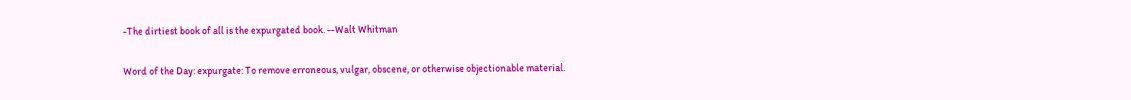-The dirtiest book of all is the expurgated book. --Walt Whitman

Word of the Day: expurgate: To remove erroneous, vulgar, obscene, or otherwise objectionable material.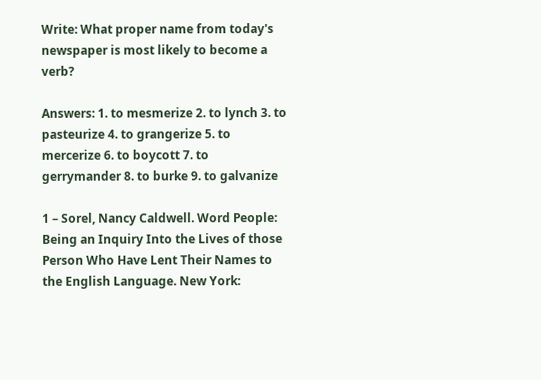Write: What proper name from today's newspaper is most likely to become a verb?

Answers: 1. to mesmerize 2. to lynch 3. to pasteurize 4. to grangerize 5. to mercerize 6. to boycott 7. to gerrymander 8. to burke 9. to galvanize

1 – Sorel, Nancy Caldwell. Word People: Being an Inquiry Into the Lives of those Person Who Have Lent Their Names to the English Language. New York: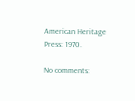American Heritage Press: 1970.

No comments: